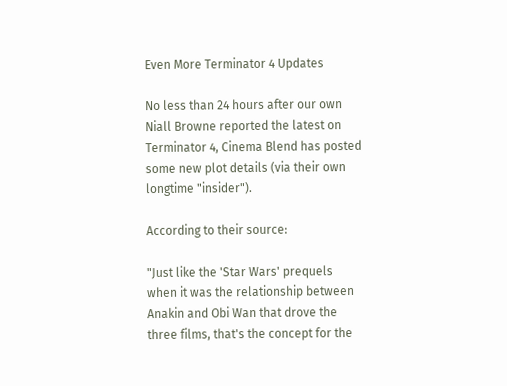Even More Terminator 4 Updates

No less than 24 hours after our own Niall Browne reported the latest on Terminator 4, Cinema Blend has posted some new plot details (via their own longtime "insider").

According to their source:

"Just like the 'Star Wars' prequels when it was the relationship between Anakin and Obi Wan that drove the three films, that's the concept for the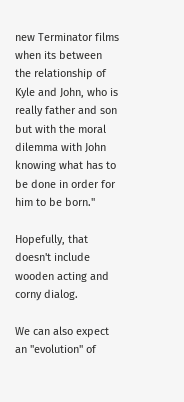new Terminator films when its between the relationship of Kyle and John, who is really father and son but with the moral dilemma with John knowing what has to be done in order for him to be born."

Hopefully, that doesn't include wooden acting and corny dialog.

We can also expect an "evolution" of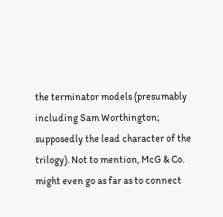the terminator models (presumably including Sam Worthington; supposedly the lead character of the trilogy). Not to mention, McG & Co. might even go as far as to connect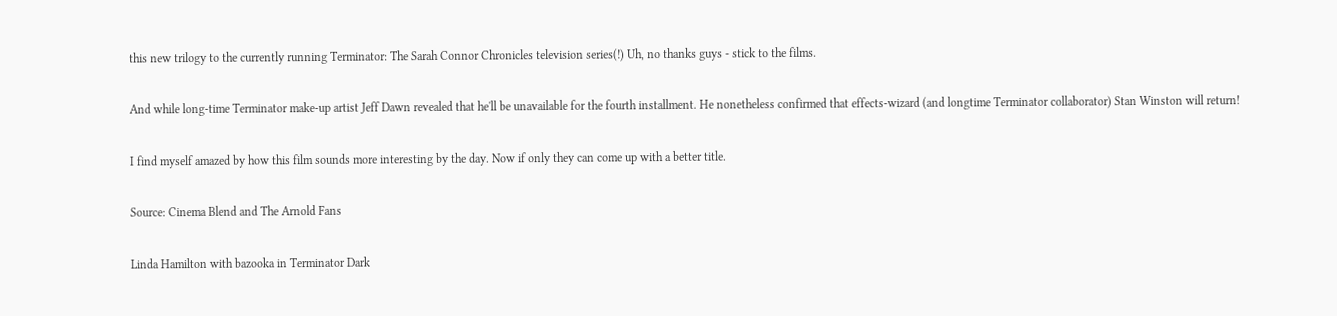this new trilogy to the currently running Terminator: The Sarah Connor Chronicles television series(!) Uh, no thanks guys - stick to the films.

And while long-time Terminator make-up artist Jeff Dawn revealed that he'll be unavailable for the fourth installment. He nonetheless confirmed that effects-wizard (and longtime Terminator collaborator) Stan Winston will return!

I find myself amazed by how this film sounds more interesting by the day. Now if only they can come up with a better title.

Source: Cinema Blend and The Arnold Fans

Linda Hamilton with bazooka in Terminator Dark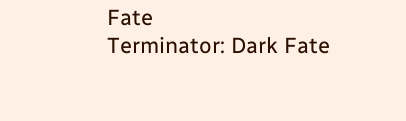Fate
Terminator: Dark Fate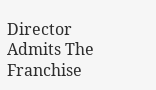Director Admits The Franchise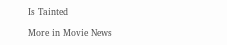Is Tainted

More in Movie News